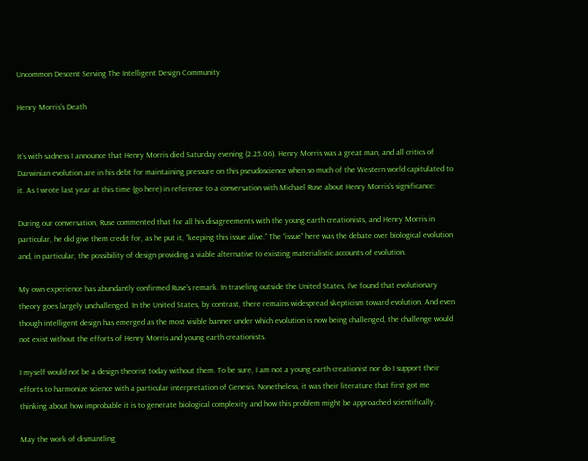Uncommon Descent Serving The Intelligent Design Community

Henry Morris’s Death


It’s with sadness I announce that Henry Morris died Saturday evening (2.25.06). Henry Morris was a great man, and all critics of Darwinian evolution are in his debt for maintaining pressure on this pseudoscience when so much of the Western world capitulated to it. As I wrote last year at this time (go here) in reference to a conversation with Michael Ruse about Henry Morris’s significance:

During our conversation, Ruse commented that for all his disagreements with the young earth creationists, and Henry Morris in particular, he did give them credit for, as he put it, “keeping this issue alive.” The “issue” here was the debate over biological evolution and, in particular, the possibility of design providing a viable alternative to existing materialistic accounts of evolution.

My own experience has abundantly confirmed Ruse’s remark. In traveling outside the United States, I’ve found that evolutionary theory goes largely unchallenged. In the United States, by contrast, there remains widespread skepticism toward evolution. And even though intelligent design has emerged as the most visible banner under which evolution is now being challenged, the challenge would not exist without the efforts of Henry Morris and young earth creationists.

I myself would not be a design theorist today without them. To be sure, I am not a young earth creationist nor do I support their efforts to harmonize science with a particular interpretation of Genesis. Nonetheless, it was their literature that first got me thinking about how improbable it is to generate biological complexity and how this problem might be approached scientifically.

May the work of dismantling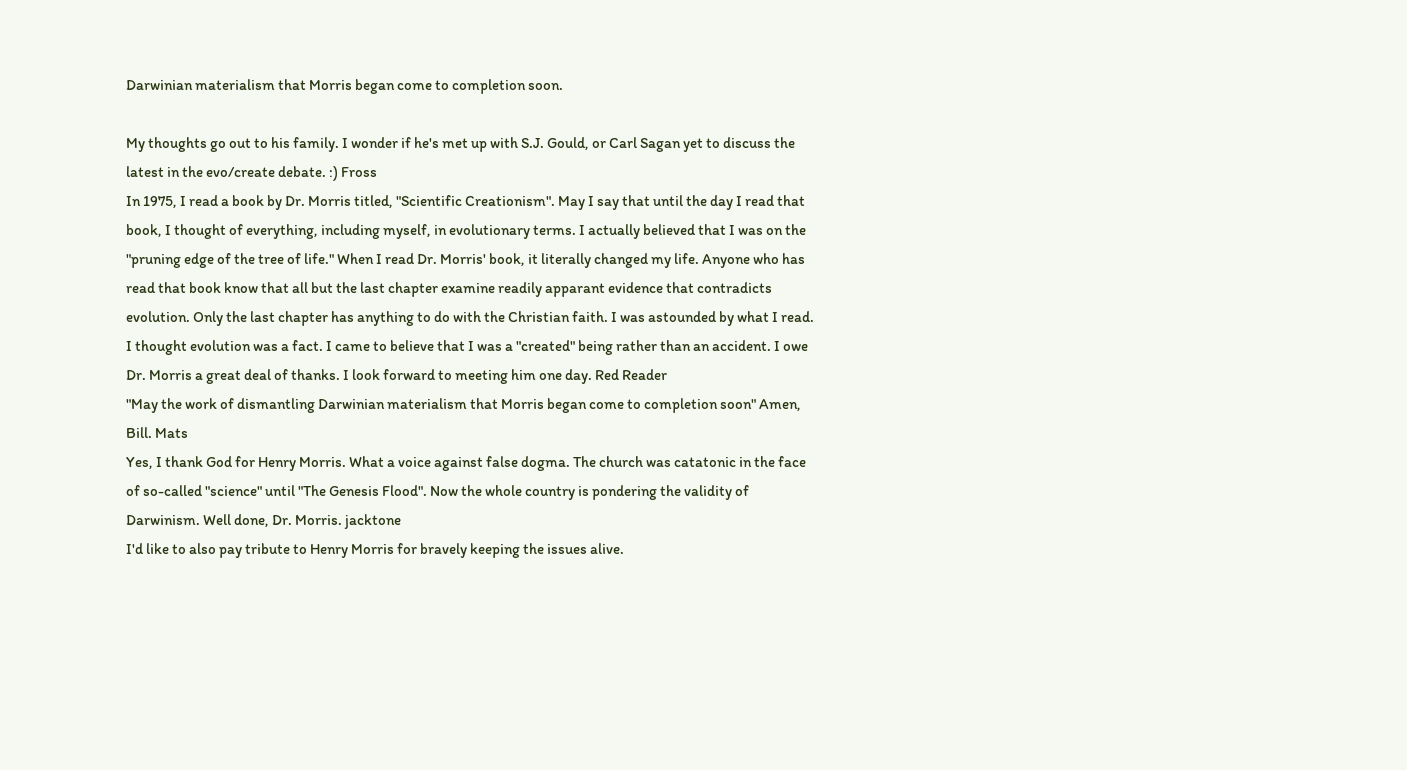Darwinian materialism that Morris began come to completion soon.

My thoughts go out to his family. I wonder if he's met up with S.J. Gould, or Carl Sagan yet to discuss the latest in the evo/create debate. :) Fross
In 1975, I read a book by Dr. Morris titled, "Scientific Creationism". May I say that until the day I read that book, I thought of everything, including myself, in evolutionary terms. I actually believed that I was on the "pruning edge of the tree of life." When I read Dr. Morris' book, it literally changed my life. Anyone who has read that book know that all but the last chapter examine readily apparant evidence that contradicts evolution. Only the last chapter has anything to do with the Christian faith. I was astounded by what I read. I thought evolution was a fact. I came to believe that I was a "created" being rather than an accident. I owe Dr. Morris a great deal of thanks. I look forward to meeting him one day. Red Reader
"May the work of dismantling Darwinian materialism that Morris began come to completion soon" Amen, Bill. Mats
Yes, I thank God for Henry Morris. What a voice against false dogma. The church was catatonic in the face of so-called "science" until "The Genesis Flood". Now the whole country is pondering the validity of Darwinism. Well done, Dr. Morris. jacktone
I'd like to also pay tribute to Henry Morris for bravely keeping the issues alive.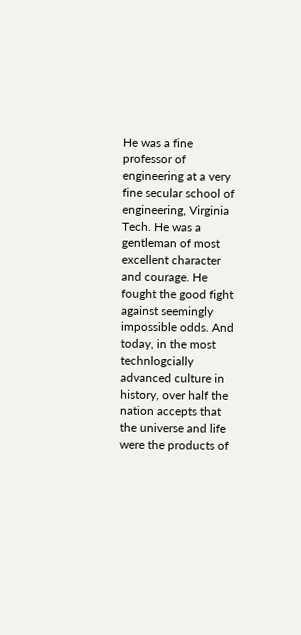He was a fine professor of engineering at a very fine secular school of engineering, Virginia Tech. He was a gentleman of most excellent character and courage. He fought the good fight against seemingly impossible odds. And today, in the most technlogcially advanced culture in history, over half the nation accepts that the universe and life were the products of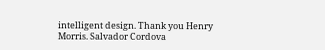intelligent design. Thank you Henry Morris. Salvador Cordova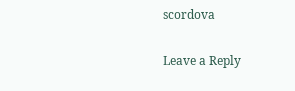scordova

Leave a Reply